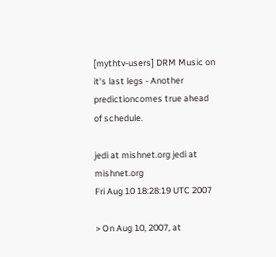[mythtv-users] DRM Music on it's last legs - Another predictioncomes true ahead of schedule.

jedi at mishnet.org jedi at mishnet.org
Fri Aug 10 18:28:19 UTC 2007

> On Aug 10, 2007, at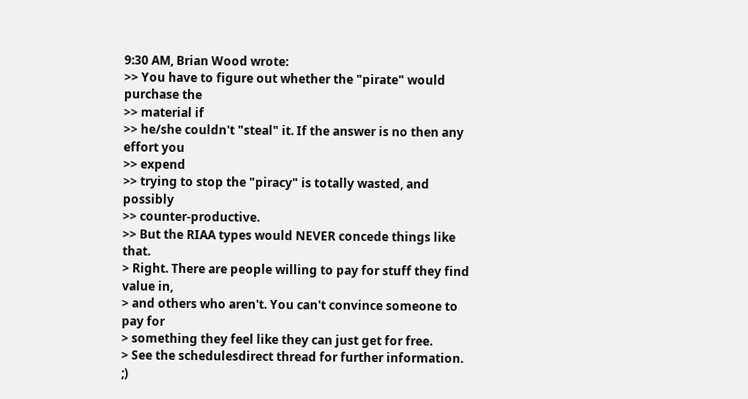9:30 AM, Brian Wood wrote:
>> You have to figure out whether the "pirate" would purchase the
>> material if
>> he/she couldn't "steal" it. If the answer is no then any effort you
>> expend
>> trying to stop the "piracy" is totally wasted, and possibly
>> counter-productive.
>> But the RIAA types would NEVER concede things like that.
> Right. There are people willing to pay for stuff they find value in,
> and others who aren't. You can't convince someone to pay for
> something they feel like they can just get for free.
> See the schedulesdirect thread for further information. ;)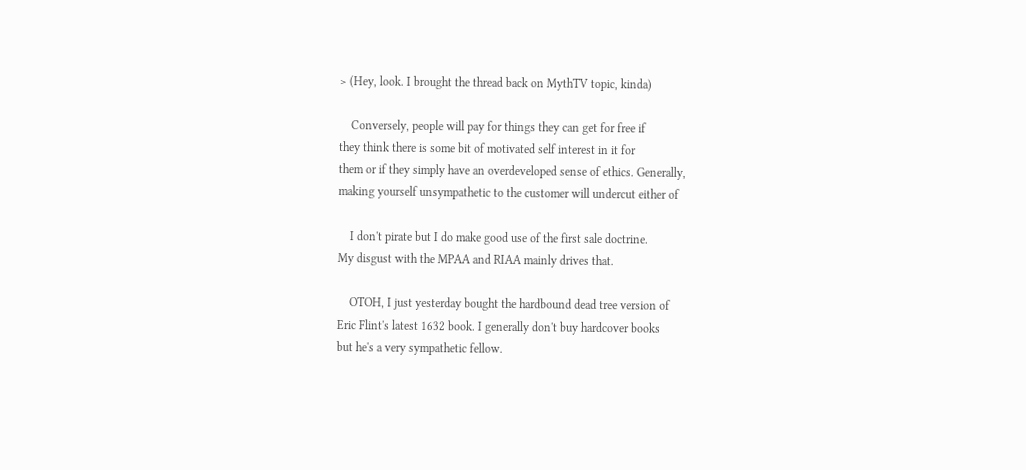> (Hey, look. I brought the thread back on MythTV topic, kinda)

    Conversely, people will pay for things they can get for free if
they think there is some bit of motivated self interest in it for
them or if they simply have an overdeveloped sense of ethics. Generally,
making yourself unsympathetic to the customer will undercut either of

    I don't pirate but I do make good use of the first sale doctrine.
My disgust with the MPAA and RIAA mainly drives that.

    OTOH, I just yesterday bought the hardbound dead tree version of
Eric Flint's latest 1632 book. I generally don't buy hardcover books
but he's a very sympathetic fellow.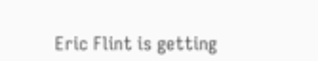Eric Flint is getting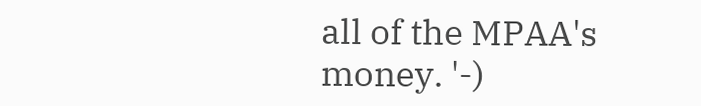all of the MPAA's money. '-)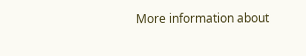More information about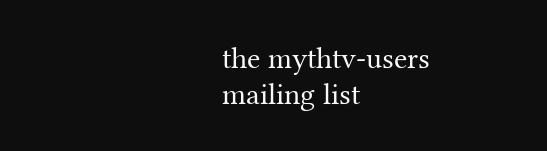the mythtv-users mailing list